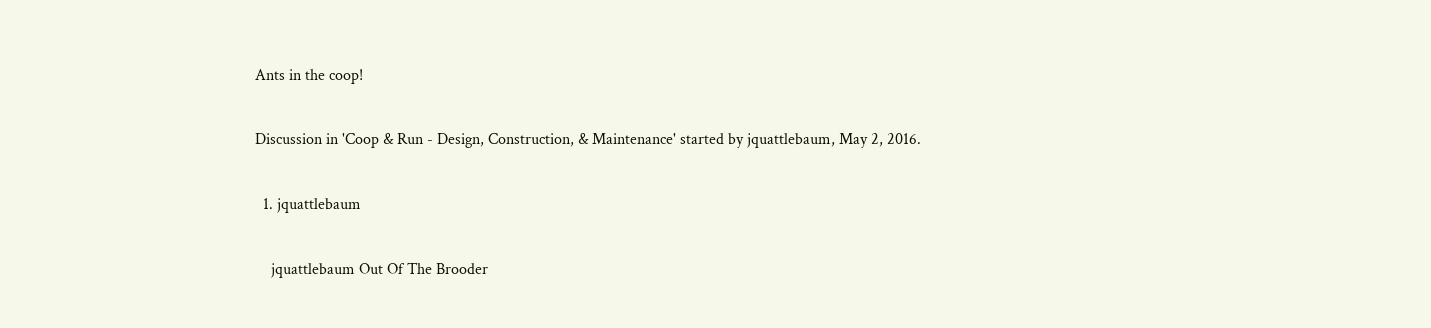Ants in the coop!

Discussion in 'Coop & Run - Design, Construction, & Maintenance' started by jquattlebaum, May 2, 2016.

  1. jquattlebaum

    jquattlebaum Out Of The Brooder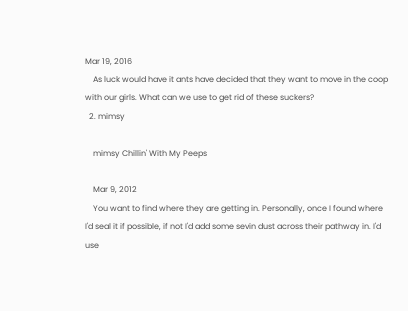Mar 19, 2016
    As luck would have it ants have decided that they want to move in the coop with our girls. What can we use to get rid of these suckers?
  2. mimsy

    mimsy Chillin' With My Peeps

    Mar 9, 2012
    You want to find where they are getting in. Personally, once I found where I'd seal it if possible, if not I'd add some sevin dust across their pathway in. I'd use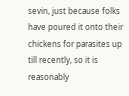sevin, just because folks have poured it onto their chickens for parasites up till recently, so it is reasonably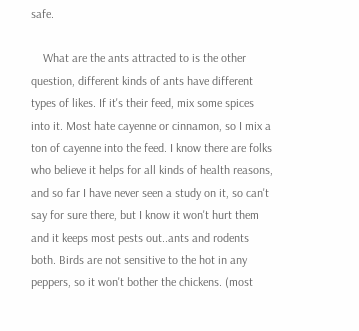safe.

    What are the ants attracted to is the other question, different kinds of ants have different types of likes. If it's their feed, mix some spices into it. Most hate cayenne or cinnamon, so I mix a ton of cayenne into the feed. I know there are folks who believe it helps for all kinds of health reasons, and so far I have never seen a study on it, so can't say for sure there, but I know it won't hurt them and it keeps most pests out..ants and rodents both. Birds are not sensitive to the hot in any peppers, so it won't bother the chickens. (most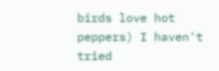birds love hot peppers) I haven't tried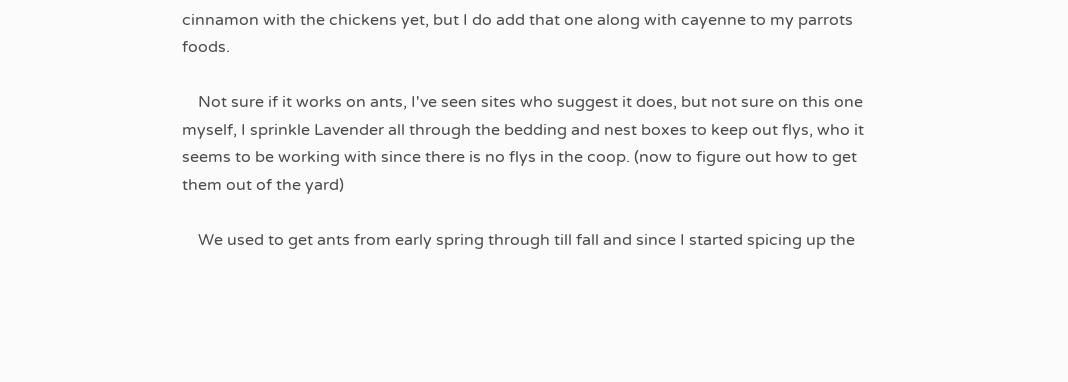cinnamon with the chickens yet, but I do add that one along with cayenne to my parrots foods.

    Not sure if it works on ants, I've seen sites who suggest it does, but not sure on this one myself, I sprinkle Lavender all through the bedding and nest boxes to keep out flys, who it seems to be working with since there is no flys in the coop. (now to figure out how to get them out of the yard)

    We used to get ants from early spring through till fall and since I started spicing up the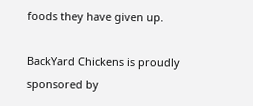foods they have given up.

BackYard Chickens is proudly sponsored by